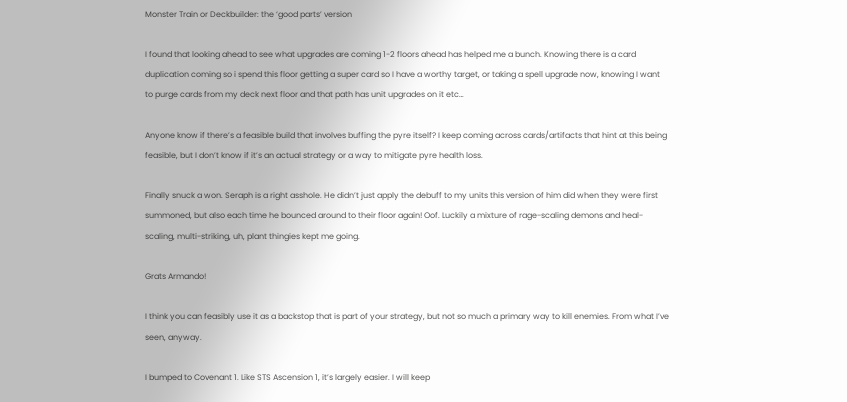Monster Train or Deckbuilder: the ‘good parts’ version

I found that looking ahead to see what upgrades are coming 1-2 floors ahead has helped me a bunch. Knowing there is a card duplication coming so i spend this floor getting a super card so I have a worthy target, or taking a spell upgrade now, knowing I want to purge cards from my deck next floor and that path has unit upgrades on it etc…

Anyone know if there’s a feasible build that involves buffing the pyre itself? I keep coming across cards/artifacts that hint at this being feasible, but I don’t know if it’s an actual strategy or a way to mitigate pyre health loss.

Finally snuck a won. Seraph is a right asshole. He didn’t just apply the debuff to my units this version of him did when they were first summoned, but also each time he bounced around to their floor again! Oof. Luckily a mixture of rage-scaling demons and heal-scaling, multi-striking, uh, plant thingies kept me going.

Grats Armando!

I think you can feasibly use it as a backstop that is part of your strategy, but not so much a primary way to kill enemies. From what I’ve seen, anyway.

I bumped to Covenant 1. Like STS Ascension 1, it’s largely easier. I will keep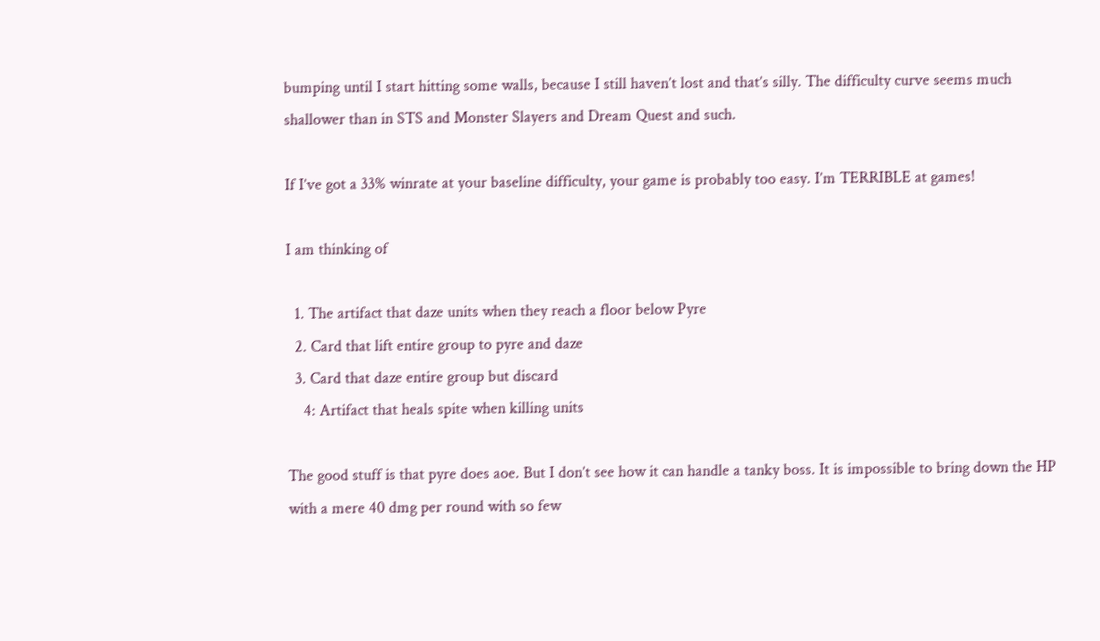bumping until I start hitting some walls, because I still haven’t lost and that’s silly. The difficulty curve seems much shallower than in STS and Monster Slayers and Dream Quest and such.

If I’ve got a 33% winrate at your baseline difficulty, your game is probably too easy. I’m TERRIBLE at games!

I am thinking of

  1. The artifact that daze units when they reach a floor below Pyre
  2. Card that lift entire group to pyre and daze
  3. Card that daze entire group but discard
    4: Artifact that heals spite when killing units

The good stuff is that pyre does aoe. But I don’t see how it can handle a tanky boss. It is impossible to bring down the HP with a mere 40 dmg per round with so few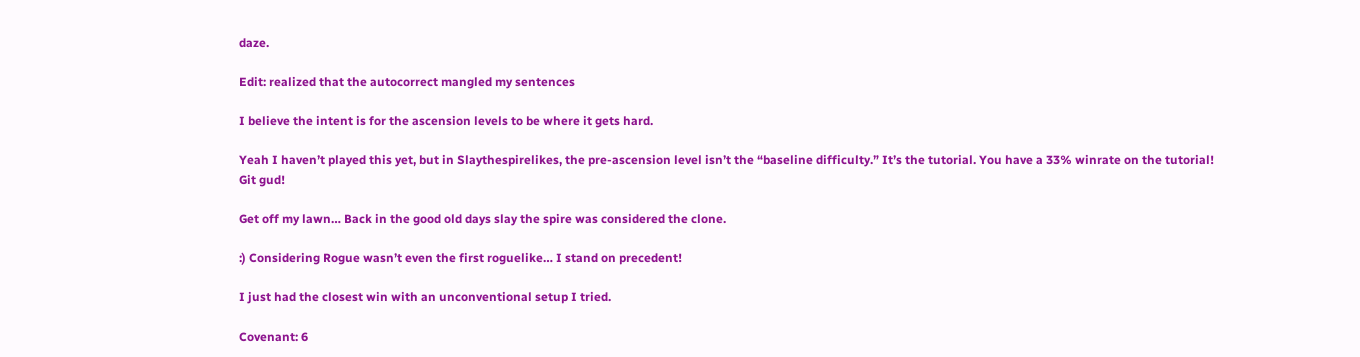daze.

Edit: realized that the autocorrect mangled my sentences

I believe the intent is for the ascension levels to be where it gets hard.

Yeah I haven’t played this yet, but in Slaythespirelikes, the pre-ascension level isn’t the “baseline difficulty.” It’s the tutorial. You have a 33% winrate on the tutorial! Git gud!

Get off my lawn… Back in the good old days slay the spire was considered the clone.

:) Considering Rogue wasn’t even the first roguelike… I stand on precedent!

I just had the closest win with an unconventional setup I tried.

Covenant: 6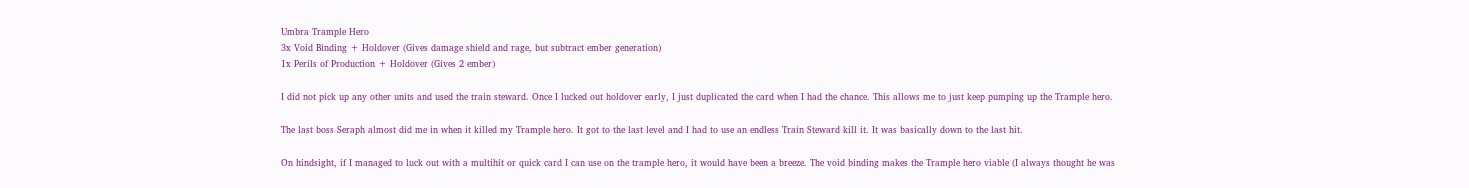Umbra Trample Hero
3x Void Binding + Holdover (Gives damage shield and rage, but subtract ember generation)
1x Perils of Production + Holdover (Gives 2 ember)

I did not pick up any other units and used the train steward. Once I lucked out holdover early, I just duplicated the card when I had the chance. This allows me to just keep pumping up the Trample hero.

The last boss Seraph almost did me in when it killed my Trample hero. It got to the last level and I had to use an endless Train Steward kill it. It was basically down to the last hit.

On hindsight, if I managed to luck out with a multihit or quick card I can use on the trample hero, it would have been a breeze. The void binding makes the Trample hero viable (I always thought he was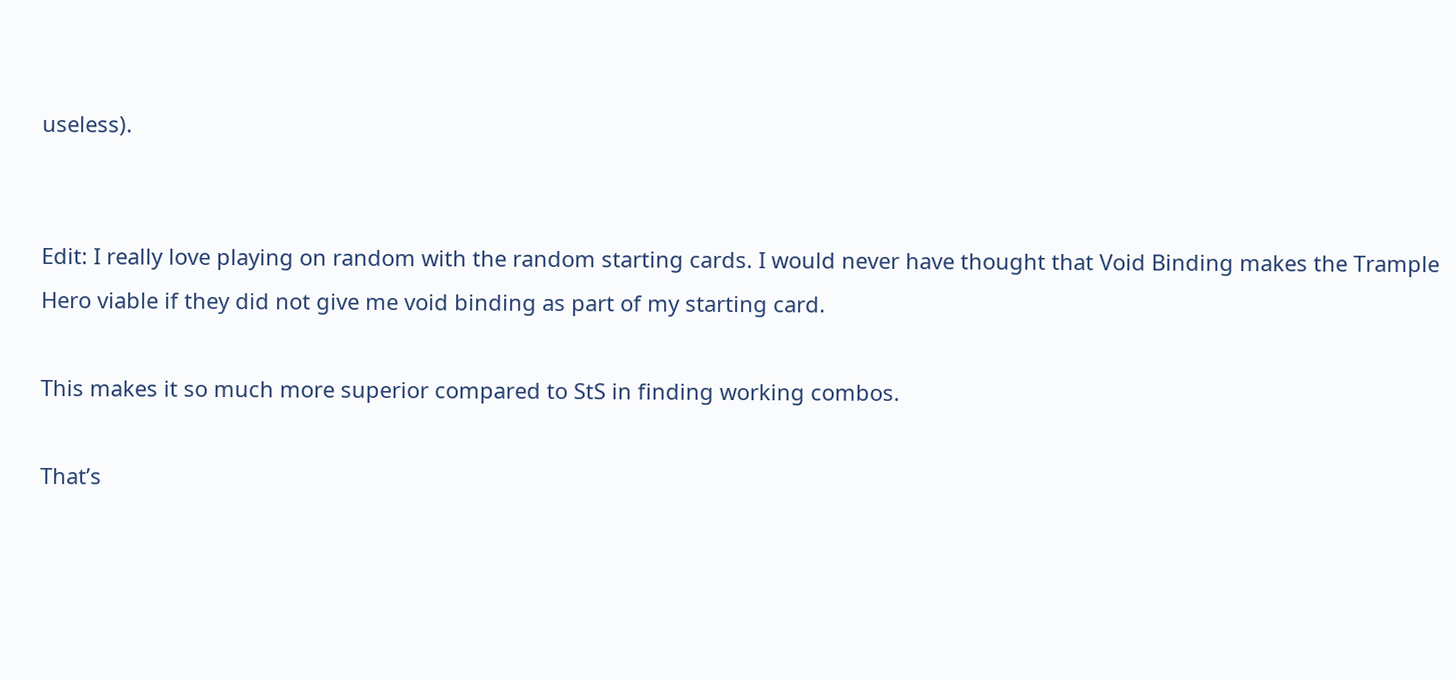useless).


Edit: I really love playing on random with the random starting cards. I would never have thought that Void Binding makes the Trample Hero viable if they did not give me void binding as part of my starting card.

This makes it so much more superior compared to StS in finding working combos.

That’s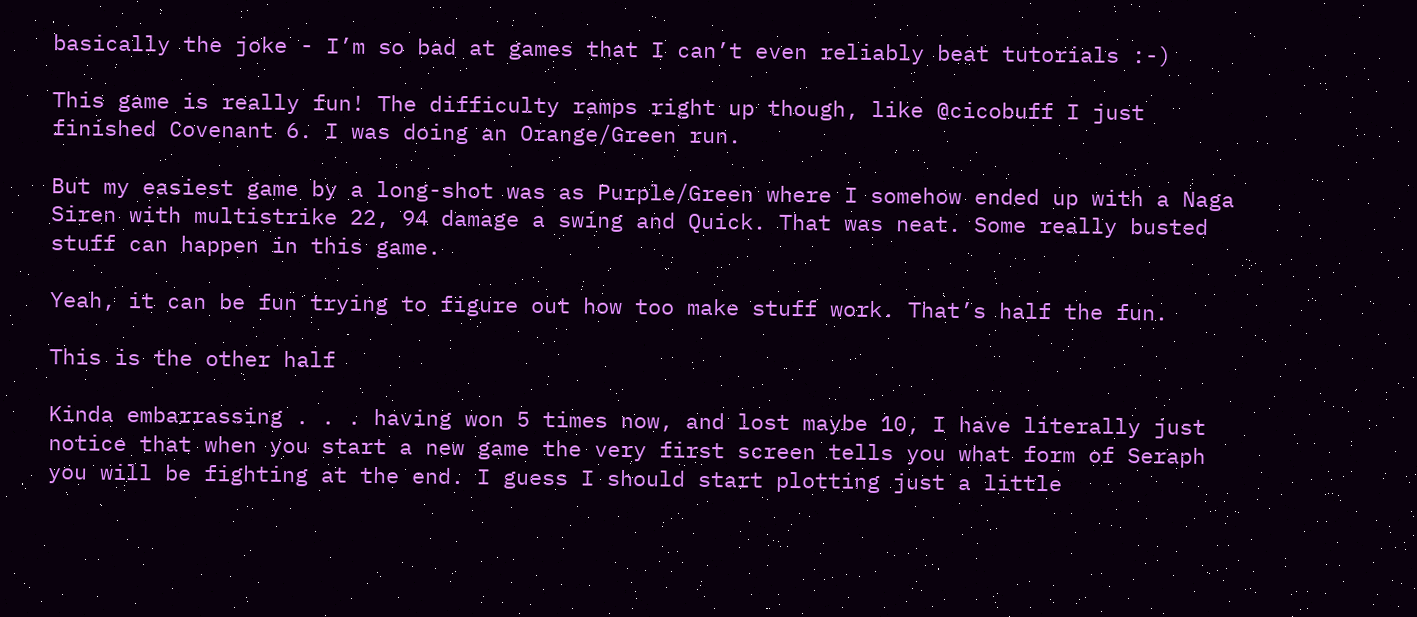basically the joke - I’m so bad at games that I can’t even reliably beat tutorials :-)

This game is really fun! The difficulty ramps right up though, like @cicobuff I just finished Covenant 6. I was doing an Orange/Green run.

But my easiest game by a long-shot was as Purple/Green where I somehow ended up with a Naga Siren with multistrike 22, 94 damage a swing and Quick. That was neat. Some really busted stuff can happen in this game.

Yeah, it can be fun trying to figure out how too make stuff work. That’s half the fun.

This is the other half

Kinda embarrassing . . . having won 5 times now, and lost maybe 10, I have literally just notice that when you start a new game the very first screen tells you what form of Seraph you will be fighting at the end. I guess I should start plotting just a little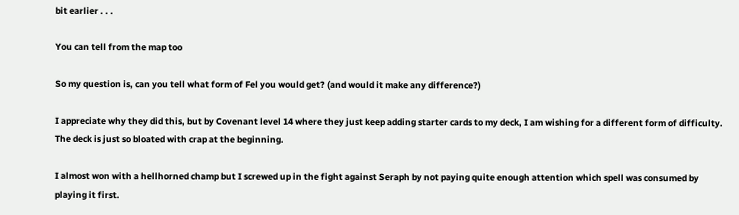bit earlier . . .

You can tell from the map too

So my question is, can you tell what form of Fel you would get? (and would it make any difference?)

I appreciate why they did this, but by Covenant level 14 where they just keep adding starter cards to my deck, I am wishing for a different form of difficulty. The deck is just so bloated with crap at the beginning.

I almost won with a hellhorned champ but I screwed up in the fight against Seraph by not paying quite enough attention which spell was consumed by playing it first.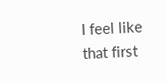I feel like that first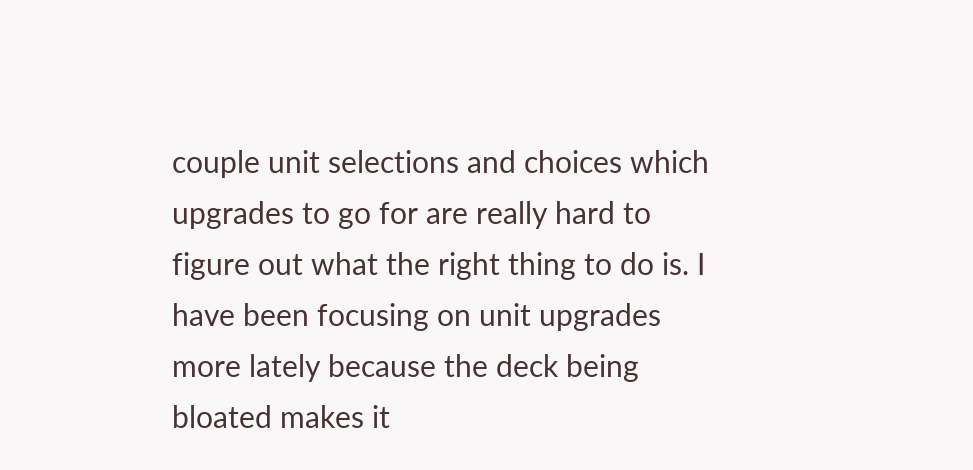couple unit selections and choices which upgrades to go for are really hard to figure out what the right thing to do is. I have been focusing on unit upgrades more lately because the deck being bloated makes it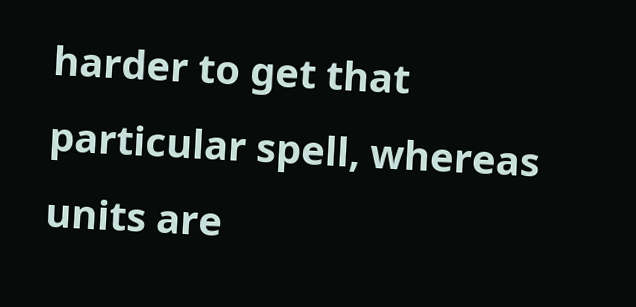harder to get that particular spell, whereas units are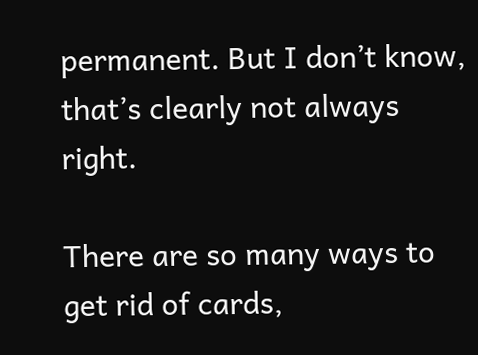permanent. But I don’t know, that’s clearly not always right.

There are so many ways to get rid of cards,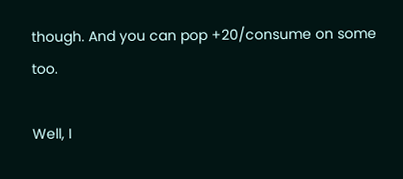though. And you can pop +20/consume on some too.

Well, I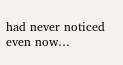had never noticed even now…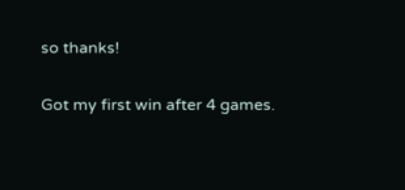so thanks!

Got my first win after 4 games.